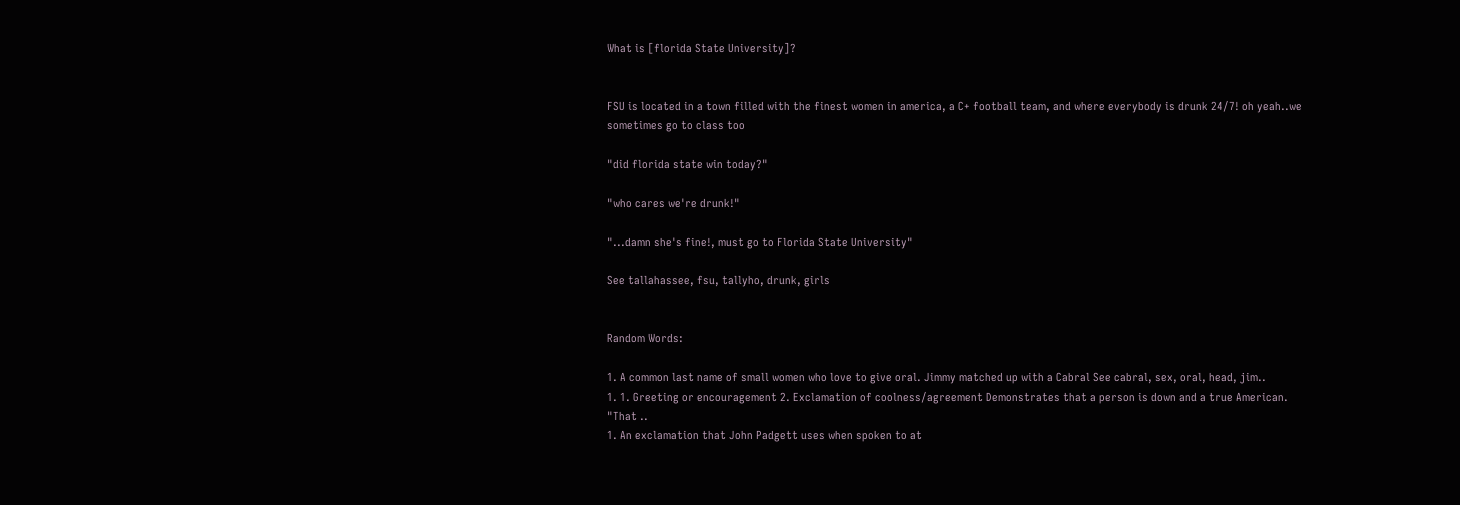What is [florida State University]?


FSU is located in a town filled with the finest women in america, a C+ football team, and where everybody is drunk 24/7! oh yeah..we sometimes go to class too

"did florida state win today?"

"who cares we're drunk!"

"...damn she's fine!, must go to Florida State University"

See tallahassee, fsu, tallyho, drunk, girls


Random Words:

1. A common last name of small women who love to give oral. Jimmy matched up with a Cabral See cabral, sex, oral, head, jim..
1. 1. Greeting or encouragement 2. Exclamation of coolness/agreement Demonstrates that a person is down and a true American. "That ..
1. An exclamation that John Padgett uses when spoken to at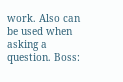work. Also can be used when asking a question. Boss: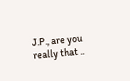J.P., are you really that ..